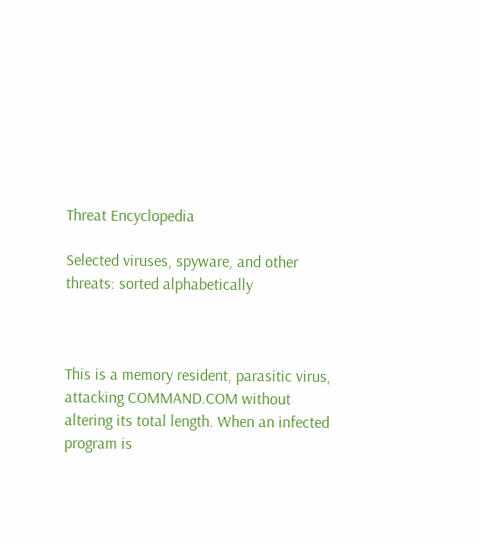Threat Encyclopedia

Selected viruses, spyware, and other threats: sorted alphabetically



This is a memory resident, parasitic virus, attacking COMMAND.COM without altering its total length. When an infected program is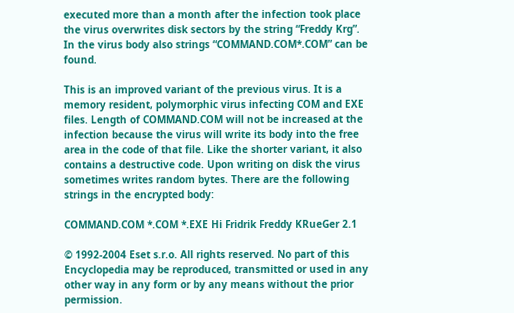executed more than a month after the infection took place the virus overwrites disk sectors by the string “Freddy Krg”. In the virus body also strings “COMMAND.COM*.COM” can be found.

This is an improved variant of the previous virus. It is a memory resident, polymorphic virus infecting COM and EXE files. Length of COMMAND.COM will not be increased at the infection because the virus will write its body into the free area in the code of that file. Like the shorter variant, it also contains a destructive code. Upon writing on disk the virus sometimes writes random bytes. There are the following strings in the encrypted body:

COMMAND.COM *.COM *.EXE Hi Fridrik Freddy KRueGer 2.1

© 1992-2004 Eset s.r.o. All rights reserved. No part of this Encyclopedia may be reproduced, transmitted or used in any other way in any form or by any means without the prior permission.